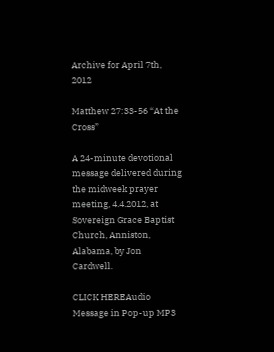Archive for April 7th, 2012

Matthew 27:33-56 “At the Cross”

A 24-minute devotional message delivered during the midweek prayer meeting, 4.4.2012, at Sovereign Grace Baptist Church, Anniston, Alabama, by Jon Cardwell.

CLICK HEREAudio Message in Pop-up MP3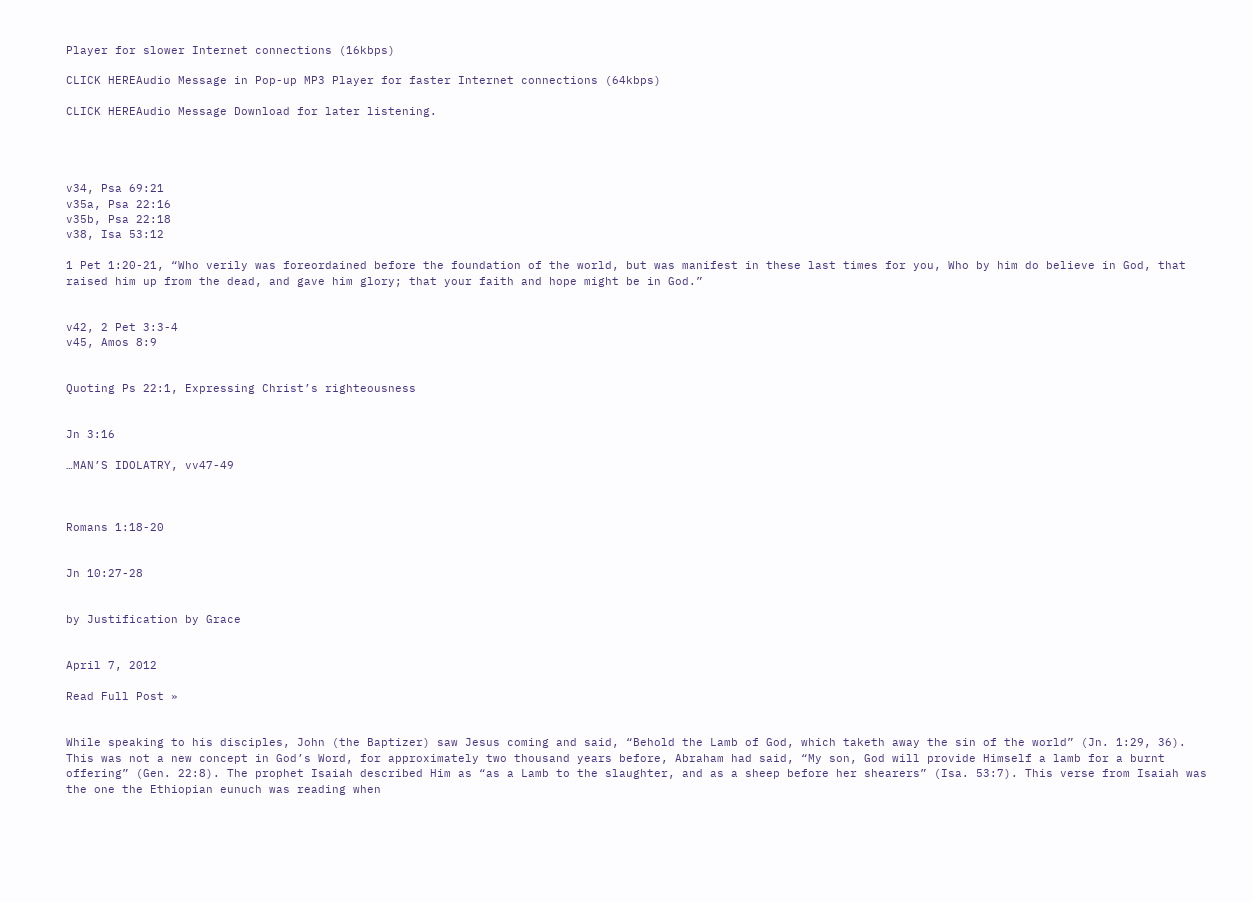Player for slower Internet connections (16kbps)

CLICK HEREAudio Message in Pop-up MP3 Player for faster Internet connections (64kbps)

CLICK HEREAudio Message Download for later listening.




v34, Psa 69:21
v35a, Psa 22:16
v35b, Psa 22:18
v38, Isa 53:12

1 Pet 1:20-21, “Who verily was foreordained before the foundation of the world, but was manifest in these last times for you, Who by him do believe in God, that raised him up from the dead, and gave him glory; that your faith and hope might be in God.”


v42, 2 Pet 3:3-4
v45, Amos 8:9


Quoting Ps 22:1, Expressing Christ’s righteousness


Jn 3:16

…MAN’S IDOLATRY, vv47-49



Romans 1:18-20


Jn 10:27-28


by Justification by Grace


April 7, 2012

Read Full Post »


While speaking to his disciples, John (the Baptizer) saw Jesus coming and said, “Behold the Lamb of God, which taketh away the sin of the world” (Jn. 1:29, 36). This was not a new concept in God’s Word, for approximately two thousand years before, Abraham had said, “My son, God will provide Himself a lamb for a burnt offering” (Gen. 22:8). The prophet Isaiah described Him as “as a Lamb to the slaughter, and as a sheep before her shearers” (Isa. 53:7). This verse from Isaiah was the one the Ethiopian eunuch was reading when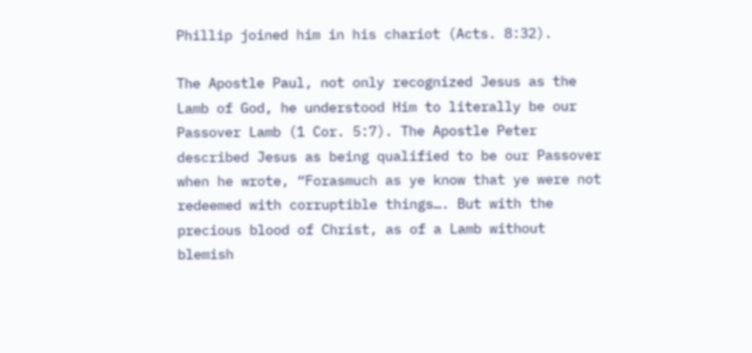Phillip joined him in his chariot (Acts. 8:32).

The Apostle Paul, not only recognized Jesus as the Lamb of God, he understood Him to literally be our Passover Lamb (1 Cor. 5:7). The Apostle Peter described Jesus as being qualified to be our Passover when he wrote, “Forasmuch as ye know that ye were not redeemed with corruptible things…. But with the precious blood of Christ, as of a Lamb without blemish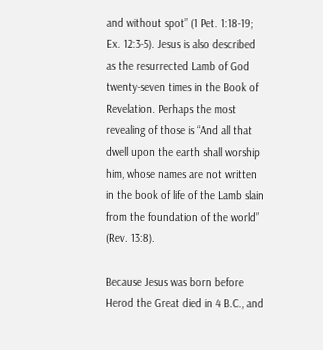and without spot” (1 Pet. 1:18-19; Ex. 12:3-5). Jesus is also described as the resurrected Lamb of God twenty-seven times in the Book of Revelation. Perhaps the most revealing of those is “And all that dwell upon the earth shall worship him, whose names are not written in the book of life of the Lamb slain from the foundation of the world” (Rev. 13:8).

Because Jesus was born before Herod the Great died in 4 B.C., and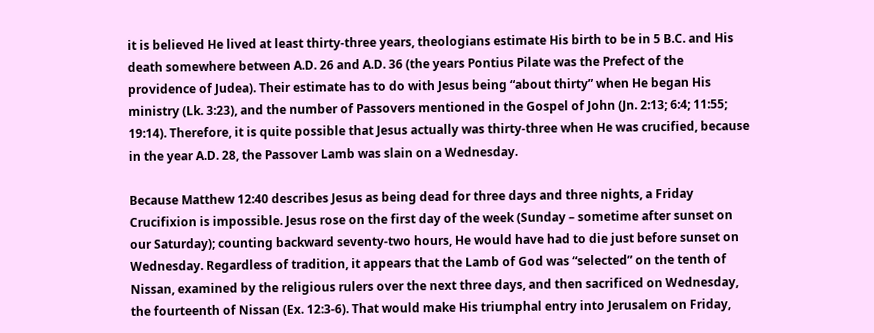it is believed He lived at least thirty-three years, theologians estimate His birth to be in 5 B.C. and His death somewhere between A.D. 26 and A.D. 36 (the years Pontius Pilate was the Prefect of the providence of Judea). Their estimate has to do with Jesus being “about thirty” when He began His ministry (Lk. 3:23), and the number of Passovers mentioned in the Gospel of John (Jn. 2:13; 6:4; 11:55; 19:14). Therefore, it is quite possible that Jesus actually was thirty-three when He was crucified, because in the year A.D. 28, the Passover Lamb was slain on a Wednesday.

Because Matthew 12:40 describes Jesus as being dead for three days and three nights, a Friday Crucifixion is impossible. Jesus rose on the first day of the week (Sunday – sometime after sunset on our Saturday); counting backward seventy-two hours, He would have had to die just before sunset on Wednesday. Regardless of tradition, it appears that the Lamb of God was “selected” on the tenth of Nissan, examined by the religious rulers over the next three days, and then sacrificed on Wednesday, the fourteenth of Nissan (Ex. 12:3-6). That would make His triumphal entry into Jerusalem on Friday,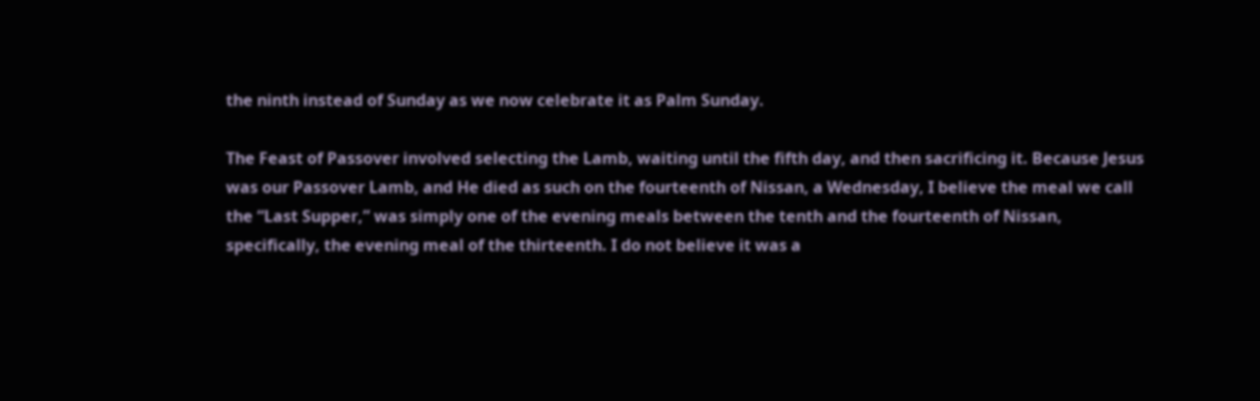the ninth instead of Sunday as we now celebrate it as Palm Sunday.

The Feast of Passover involved selecting the Lamb, waiting until the fifth day, and then sacrificing it. Because Jesus was our Passover Lamb, and He died as such on the fourteenth of Nissan, a Wednesday, I believe the meal we call the “Last Supper,” was simply one of the evening meals between the tenth and the fourteenth of Nissan, specifically, the evening meal of the thirteenth. I do not believe it was a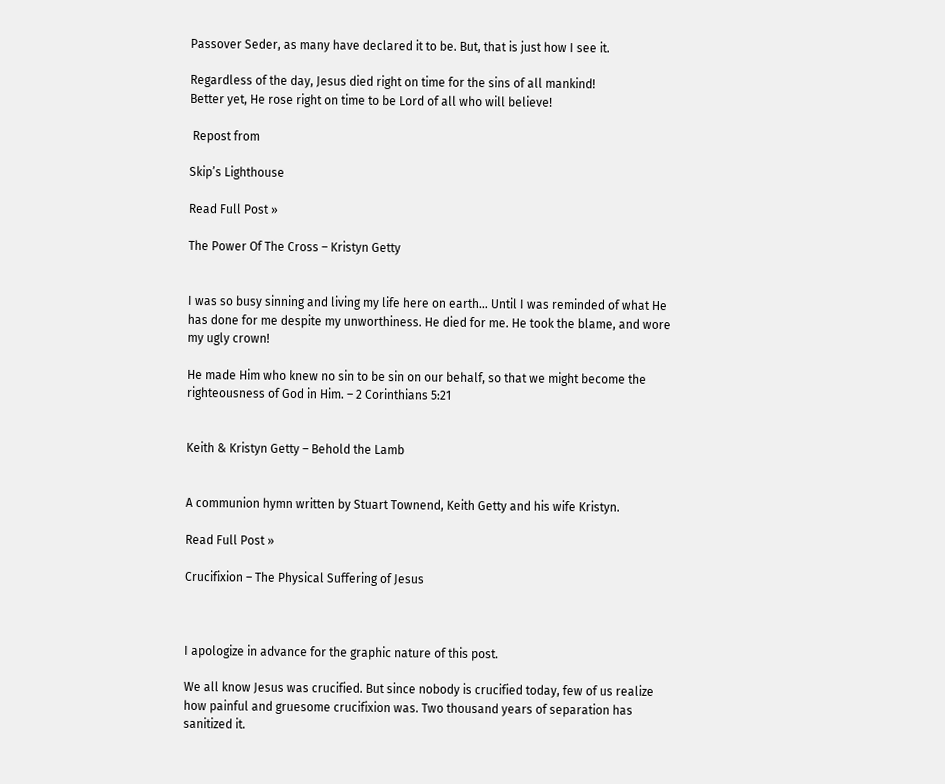Passover Seder, as many have declared it to be. But, that is just how I see it.

Regardless of the day, Jesus died right on time for the sins of all mankind!
Better yet, He rose right on time to be Lord of all who will believe!

 Repost from

Skip’s Lighthouse

Read Full Post »

The Power Of The Cross – Kristyn Getty


I was so busy sinning and living my life here on earth… Until I was reminded of what He has done for me despite my unworthiness. He died for me. He took the blame, and wore my ugly crown!

He made Him who knew no sin to be sin on our behalf, so that we might become the righteousness of God in Him. – 2 Corinthians 5:21


Keith & Kristyn Getty – Behold the Lamb


A communion hymn written by Stuart Townend, Keith Getty and his wife Kristyn.

Read Full Post »

Crucifixion – The Physical Suffering of Jesus



I apologize in advance for the graphic nature of this post.

We all know Jesus was crucified. But since nobody is crucified today, few of us realize how painful and gruesome crucifixion was. Two thousand years of separation has sanitized it.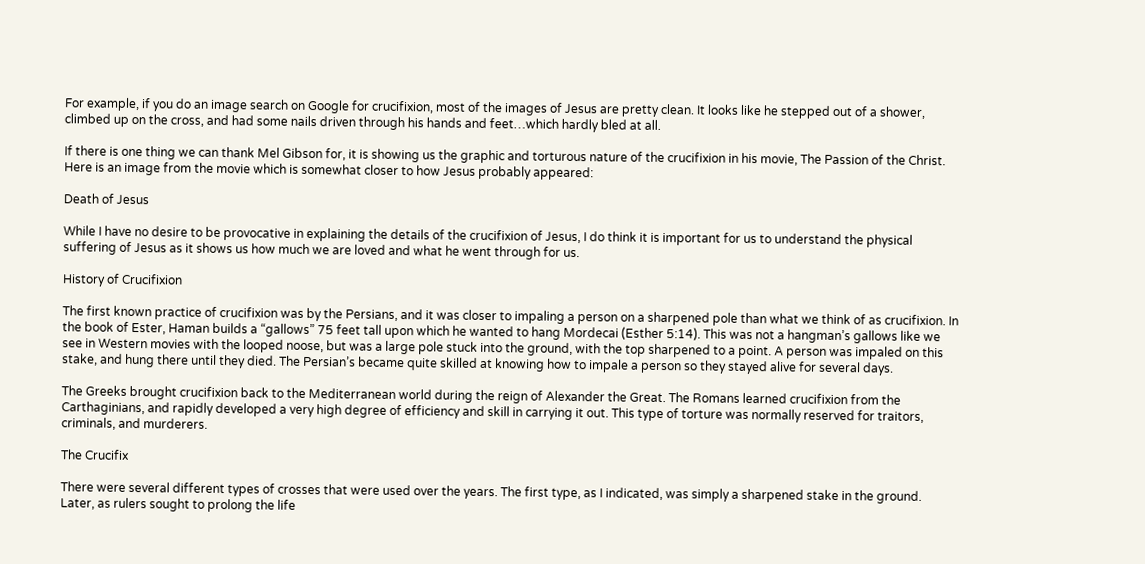For example, if you do an image search on Google for crucifixion, most of the images of Jesus are pretty clean. It looks like he stepped out of a shower, climbed up on the cross, and had some nails driven through his hands and feet…which hardly bled at all.

If there is one thing we can thank Mel Gibson for, it is showing us the graphic and torturous nature of the crucifixion in his movie, The Passion of the Christ. Here is an image from the movie which is somewhat closer to how Jesus probably appeared:

Death of Jesus

While I have no desire to be provocative in explaining the details of the crucifixion of Jesus, I do think it is important for us to understand the physical suffering of Jesus as it shows us how much we are loved and what he went through for us.

History of Crucifixion

The first known practice of crucifixion was by the Persians, and it was closer to impaling a person on a sharpened pole than what we think of as crucifixion. In the book of Ester, Haman builds a “gallows” 75 feet tall upon which he wanted to hang Mordecai (Esther 5:14). This was not a hangman’s gallows like we see in Western movies with the looped noose, but was a large pole stuck into the ground, with the top sharpened to a point. A person was impaled on this stake, and hung there until they died. The Persian’s became quite skilled at knowing how to impale a person so they stayed alive for several days.

The Greeks brought crucifixion back to the Mediterranean world during the reign of Alexander the Great. The Romans learned crucifixion from the Carthaginians, and rapidly developed a very high degree of efficiency and skill in carrying it out. This type of torture was normally reserved for traitors, criminals, and murderers.

The Crucifix

There were several different types of crosses that were used over the years. The first type, as I indicated, was simply a sharpened stake in the ground. Later, as rulers sought to prolong the life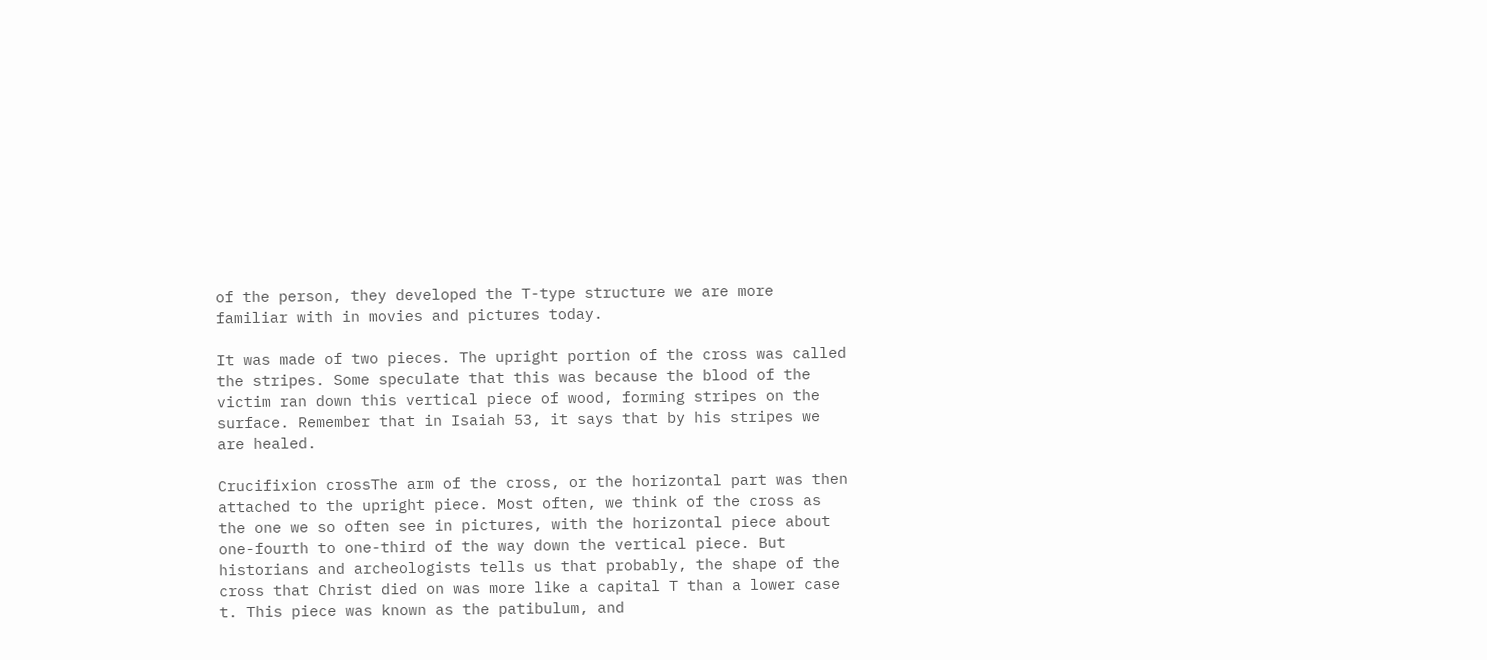of the person, they developed the T-type structure we are more familiar with in movies and pictures today.

It was made of two pieces. The upright portion of the cross was called the stripes. Some speculate that this was because the blood of the victim ran down this vertical piece of wood, forming stripes on the surface. Remember that in Isaiah 53, it says that by his stripes we are healed.

Crucifixion crossThe arm of the cross, or the horizontal part was then attached to the upright piece. Most often, we think of the cross as the one we so often see in pictures, with the horizontal piece about one-fourth to one-third of the way down the vertical piece. But historians and archeologists tells us that probably, the shape of the cross that Christ died on was more like a capital T than a lower case t. This piece was known as the patibulum, and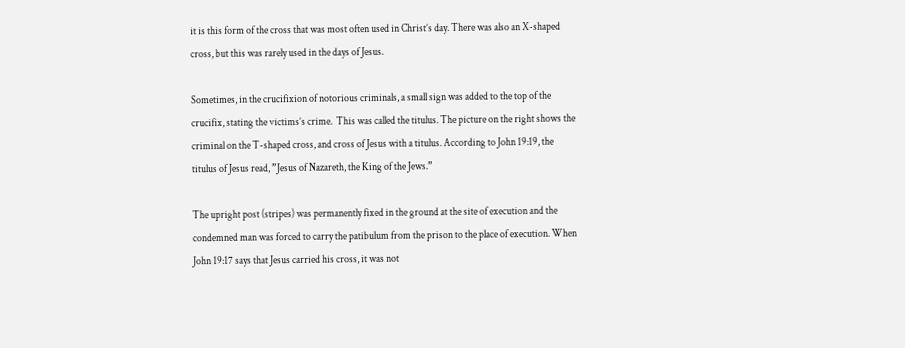it is this form of the cross that was most often used in Christ’s day. There was also an X-shaped cross, but this was rarely used in the days of Jesus.

Sometimes, in the crucifixion of notorious criminals, a small sign was added to the top of the crucifix, stating the victims’s crime.  This was called the titulus. The picture on the right shows the criminal on the T-shaped cross, and cross of Jesus with a titulus. According to John 19:19, the titulus of Jesus read, ”Jesus of Nazareth, the King of the Jews.”

The upright post (stripes) was permanently fixed in the ground at the site of execution and the condemned man was forced to carry the patibulum from the prison to the place of execution. When John 19:17 says that Jesus carried his cross, it was not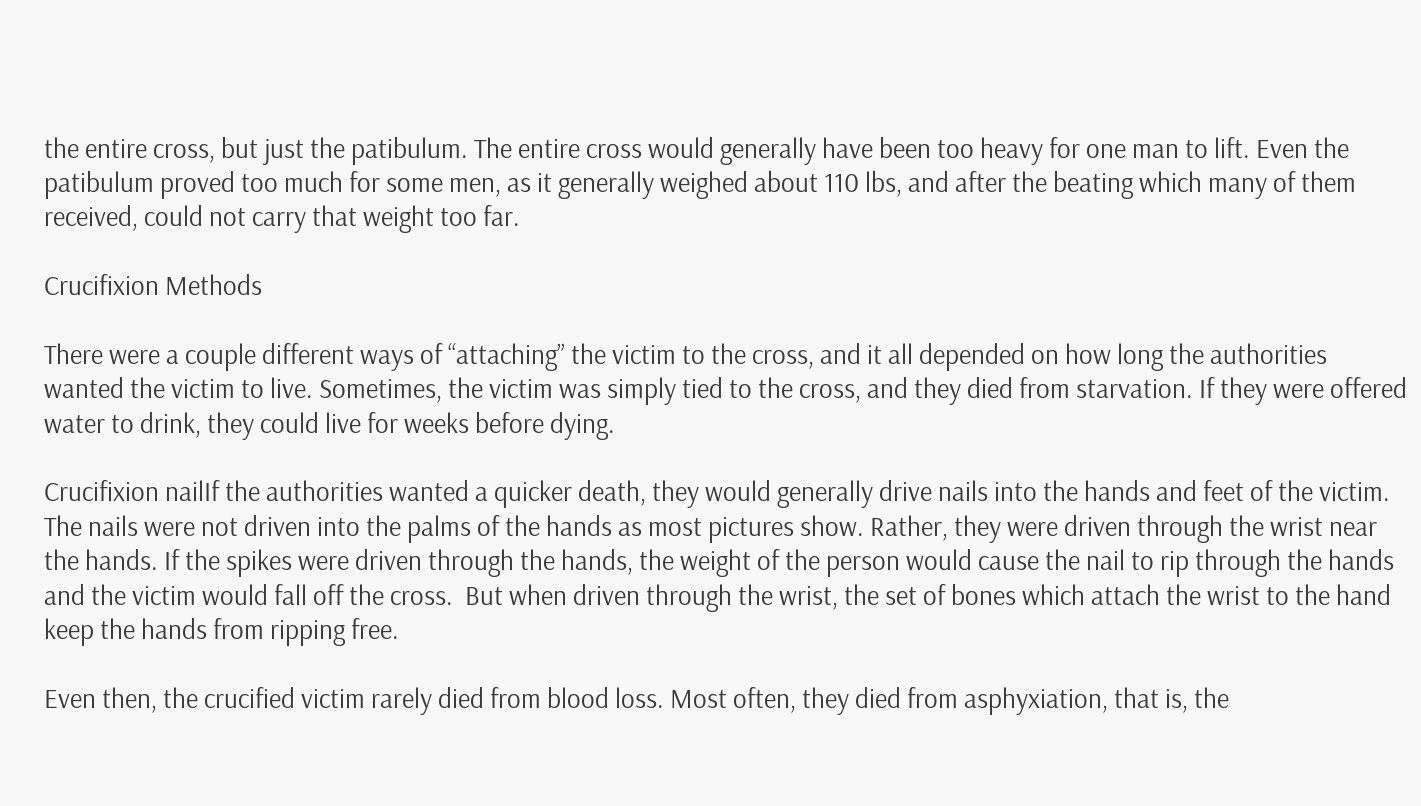the entire cross, but just the patibulum. The entire cross would generally have been too heavy for one man to lift. Even the patibulum proved too much for some men, as it generally weighed about 110 lbs, and after the beating which many of them received, could not carry that weight too far.

Crucifixion Methods

There were a couple different ways of “attaching” the victim to the cross, and it all depended on how long the authorities wanted the victim to live. Sometimes, the victim was simply tied to the cross, and they died from starvation. If they were offered water to drink, they could live for weeks before dying.

Crucifixion nailIf the authorities wanted a quicker death, they would generally drive nails into the hands and feet of the victim. The nails were not driven into the palms of the hands as most pictures show. Rather, they were driven through the wrist near the hands. If the spikes were driven through the hands, the weight of the person would cause the nail to rip through the hands and the victim would fall off the cross.  But when driven through the wrist, the set of bones which attach the wrist to the hand keep the hands from ripping free.

Even then, the crucified victim rarely died from blood loss. Most often, they died from asphyxiation, that is, the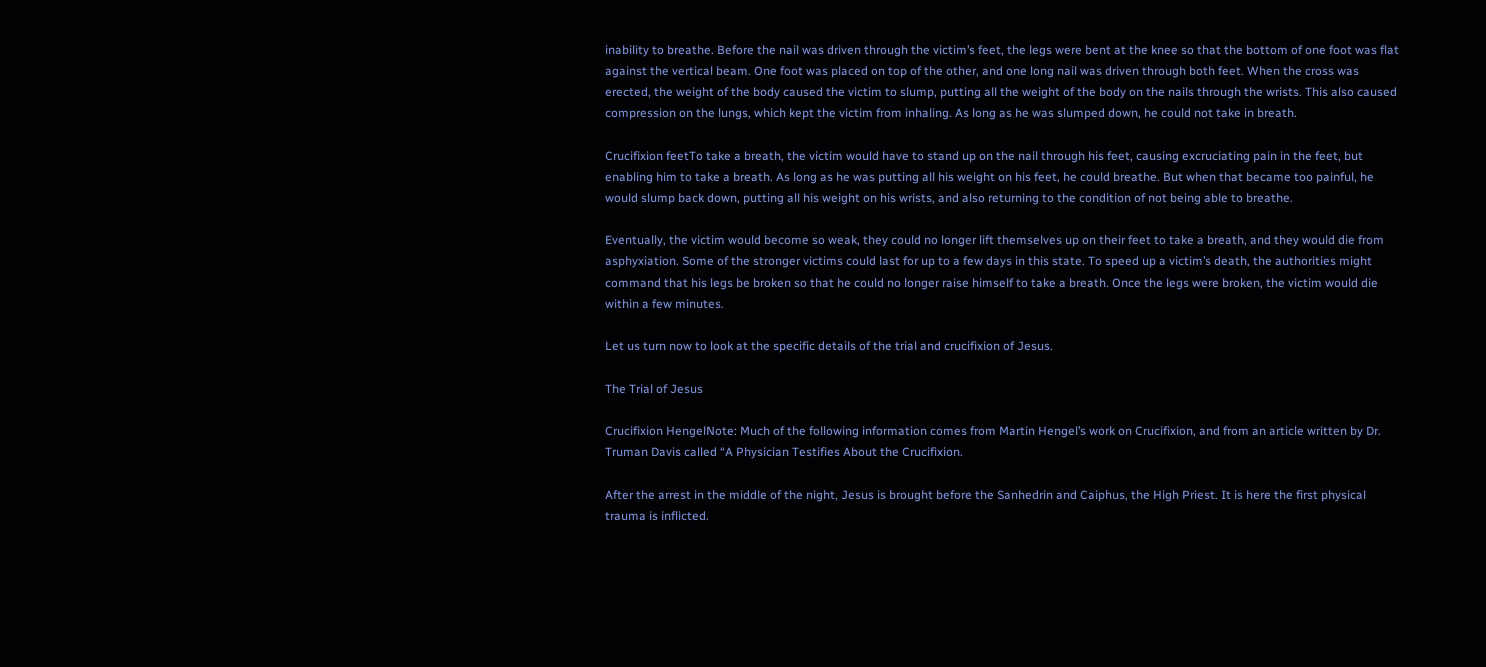inability to breathe. Before the nail was driven through the victim’s feet, the legs were bent at the knee so that the bottom of one foot was flat against the vertical beam. One foot was placed on top of the other, and one long nail was driven through both feet. When the cross was erected, the weight of the body caused the victim to slump, putting all the weight of the body on the nails through the wrists. This also caused compression on the lungs, which kept the victim from inhaling. As long as he was slumped down, he could not take in breath.

Crucifixion feetTo take a breath, the victim would have to stand up on the nail through his feet, causing excruciating pain in the feet, but enabling him to take a breath. As long as he was putting all his weight on his feet, he could breathe. But when that became too painful, he would slump back down, putting all his weight on his wrists, and also returning to the condition of not being able to breathe.

Eventually, the victim would become so weak, they could no longer lift themselves up on their feet to take a breath, and they would die from asphyxiation. Some of the stronger victims could last for up to a few days in this state. To speed up a victim’s death, the authorities might command that his legs be broken so that he could no longer raise himself to take a breath. Once the legs were broken, the victim would die within a few minutes.

Let us turn now to look at the specific details of the trial and crucifixion of Jesus.

The Trial of Jesus

Crucifixion HengelNote: Much of the following information comes from Martin Hengel’s work on Crucifixion, and from an article written by Dr. Truman Davis called “A Physician Testifies About the Crucifixion.

After the arrest in the middle of the night, Jesus is brought before the Sanhedrin and Caiphus, the High Priest. It is here the first physical trauma is inflicted.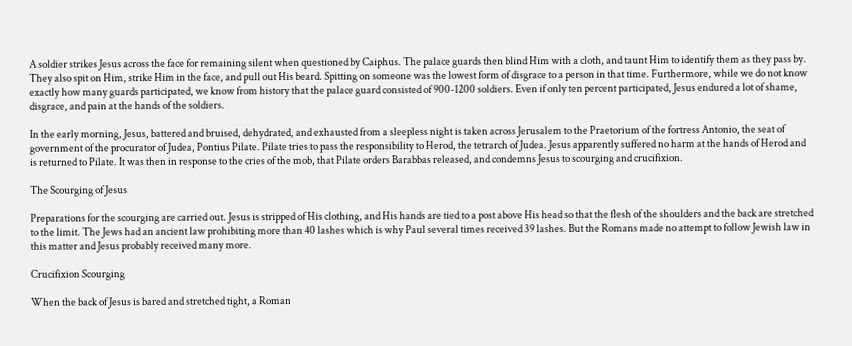A soldier strikes Jesus across the face for remaining silent when questioned by Caiphus. The palace guards then blind Him with a cloth, and taunt Him to identify them as they pass by. They also spit on Him, strike Him in the face, and pull out His beard. Spitting on someone was the lowest form of disgrace to a person in that time. Furthermore, while we do not know exactly how many guards participated, we know from history that the palace guard consisted of 900-1200 soldiers. Even if only ten percent participated, Jesus endured a lot of shame, disgrace, and pain at the hands of the soldiers.

In the early morning, Jesus, battered and bruised, dehydrated, and exhausted from a sleepless night is taken across Jerusalem to the Praetorium of the fortress Antonio, the seat of government of the procurator of Judea, Pontius Pilate. Pilate tries to pass the responsibility to Herod, the tetrarch of Judea. Jesus apparently suffered no harm at the hands of Herod and is returned to Pilate. It was then in response to the cries of the mob, that Pilate orders Barabbas released, and condemns Jesus to scourging and crucifixion.

The Scourging of Jesus

Preparations for the scourging are carried out. Jesus is stripped of His clothing, and His hands are tied to a post above His head so that the flesh of the shoulders and the back are stretched to the limit. The Jews had an ancient law prohibiting more than 40 lashes which is why Paul several times received 39 lashes. But the Romans made no attempt to follow Jewish law in this matter and Jesus probably received many more.

Crucifixion Scourging

When the back of Jesus is bared and stretched tight, a Roman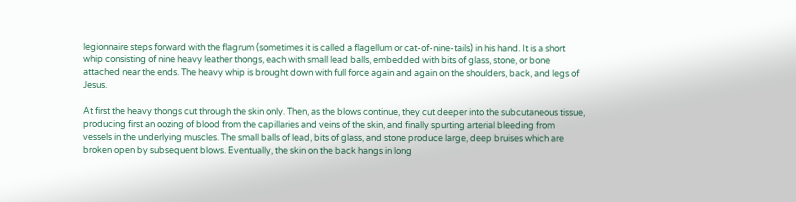legionnaire steps forward with the flagrum (sometimes it is called a flagellum or cat-of-nine-tails) in his hand. It is a short whip consisting of nine heavy leather thongs, each with small lead balls, embedded with bits of glass, stone, or bone attached near the ends. The heavy whip is brought down with full force again and again on the shoulders, back, and legs of Jesus.

At first the heavy thongs cut through the skin only. Then, as the blows continue, they cut deeper into the subcutaneous tissue, producing first an oozing of blood from the capillaries and veins of the skin, and finally spurting arterial bleeding from vessels in the underlying muscles. The small balls of lead, bits of glass, and stone produce large, deep bruises which are broken open by subsequent blows. Eventually, the skin on the back hangs in long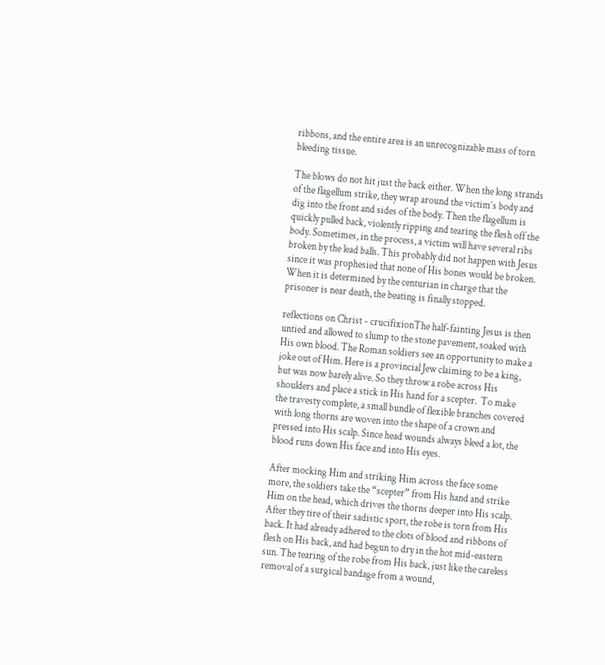ribbons, and the entire area is an unrecognizable mass of torn bleeding tissue.

The blows do not hit just the back either. When the long strands of the flagellum strike, they wrap around the victim’s body and dig into the front and sides of the body. Then the flagellum is quickly pulled back, violently ripping and tearing the flesh off the body. Sometimes, in the process, a victim will have several ribs broken by the lead balls. This probably did not happen with Jesus since it was prophesied that none of His bones would be broken. When it is determined by the centurian in charge that the prisoner is near death, the beating is finally stopped.

reflections on Christ - crucifixionThe half-fainting Jesus is then untied and allowed to slump to the stone pavement, soaked with His own blood. The Roman soldiers see an opportunity to make a joke out of Him. Here is a provincial Jew claiming to be a king, but was now barely alive. So they throw a robe across His shoulders and place a stick in His hand for a scepter.  To make the travesty complete, a small bundle of flexible branches covered with long thorns are woven into the shape of a crown and pressed into His scalp. Since head wounds always bleed a lot, the blood runs down His face and into His eyes.

After mocking Him and striking Him across the face some more, the soldiers take the “scepter” from His hand and strike Him on the head, which drives the thorns deeper into His scalp. After they tire of their sadistic sport, the robe is torn from His back. It had already adhered to the clots of blood and ribbons of flesh on His back, and had begun to dry in the hot mid-eastern sun. The tearing of the robe from His back, just like the careless removal of a surgical bandage from a wound,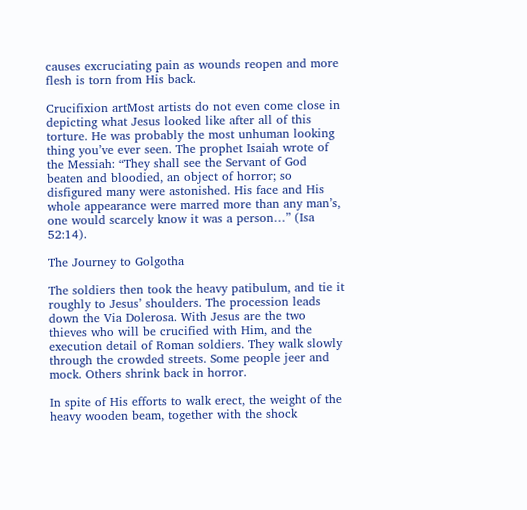causes excruciating pain as wounds reopen and more flesh is torn from His back.

Crucifixion artMost artists do not even come close in depicting what Jesus looked like after all of this torture. He was probably the most unhuman looking thing you’ve ever seen. The prophet Isaiah wrote of the Messiah: “They shall see the Servant of God beaten and bloodied, an object of horror; so disfigured many were astonished. His face and His whole appearance were marred more than any man’s, one would scarcely know it was a person…” (Isa 52:14).

The Journey to Golgotha

The soldiers then took the heavy patibulum, and tie it roughly to Jesus’ shoulders. The procession leads down the Via Dolerosa. With Jesus are the two thieves who will be crucified with Him, and the execution detail of Roman soldiers. They walk slowly through the crowded streets. Some people jeer and mock. Others shrink back in horror.

In spite of His efforts to walk erect, the weight of the heavy wooden beam, together with the shock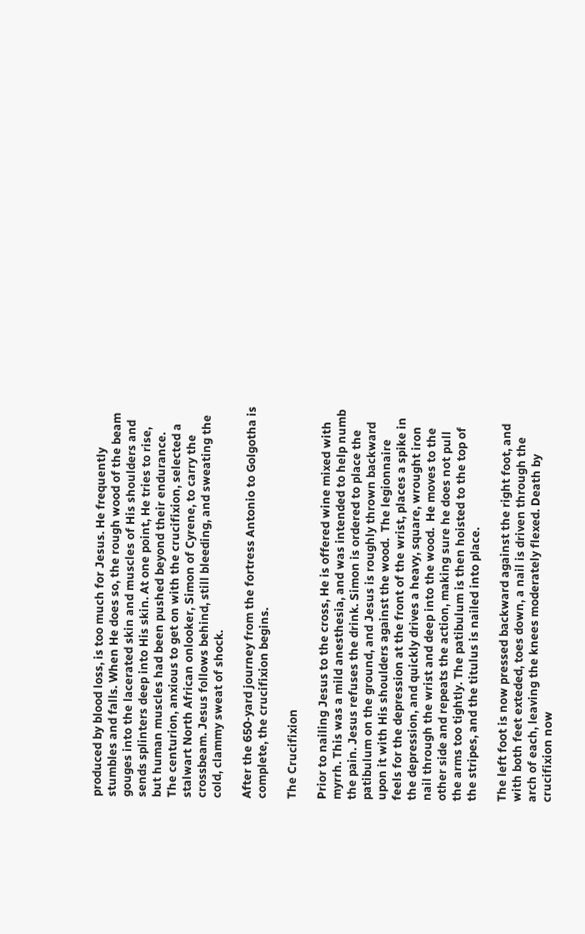produced by blood loss, is too much for Jesus. He frequently stumbles and falls. When He does so, the rough wood of the beam gouges into the lacerated skin and muscles of His shoulders and sends splinters deep into His skin. At one point, He tries to rise, but human muscles had been pushed beyond their endurance.  The centurion, anxious to get on with the crucifixion, selected a stalwart North African onlooker, Simon of Cyrene, to carry the crossbeam. Jesus follows behind, still bleeding, and sweating the cold, clammy sweat of shock.

After the 650-yard journey from the fortress Antonio to Golgotha is complete, the crucifixion begins.

The Crucifixion

Prior to nailing Jesus to the cross, He is offered wine mixed with myrrh. This was a mild anesthesia, and was intended to help numb the pain. Jesus refuses the drink. Simon is ordered to place the patibulum on the ground, and Jesus is roughly thrown backward upon it with His shoulders against the wood.  The legionnaire feels for the depression at the front of the wrist, places a spike in the depression, and quickly drives a heavy, square, wrought iron nail through the wrist and deep into the wood.  He moves to the other side and repeats the action, making sure he does not pull the arms too tightly. The patibulum is then hoisted to the top of the stripes, and the titulus is nailed into place.

The left foot is now pressed backward against the right foot, and with both feet exteded, toes down, a nail is driven through the arch of each, leaving the knees moderately flexed. Death by crucifixion now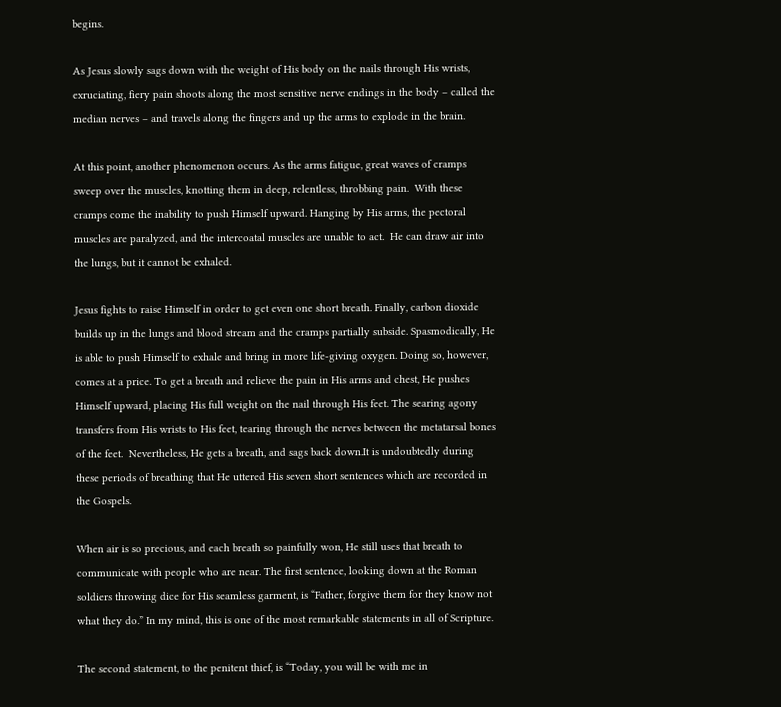begins.

As Jesus slowly sags down with the weight of His body on the nails through His wrists, exruciating, fiery pain shoots along the most sensitive nerve endings in the body – called the median nerves – and travels along the fingers and up the arms to explode in the brain.

At this point, another phenomenon occurs. As the arms fatigue, great waves of cramps sweep over the muscles, knotting them in deep, relentless, throbbing pain.  With these cramps come the inability to push Himself upward. Hanging by His arms, the pectoral muscles are paralyzed, and the intercoatal muscles are unable to act.  He can draw air into the lungs, but it cannot be exhaled.

Jesus fights to raise Himself in order to get even one short breath. Finally, carbon dioxide builds up in the lungs and blood stream and the cramps partially subside. Spasmodically, He is able to push Himself to exhale and bring in more life-giving oxygen. Doing so, however, comes at a price. To get a breath and relieve the pain in His arms and chest, He pushes Himself upward, placing His full weight on the nail through His feet. The searing agony transfers from His wrists to His feet, tearing through the nerves between the metatarsal bones of the feet.  Nevertheless, He gets a breath, and sags back down.It is undoubtedly during these periods of breathing that He uttered His seven short sentences which are recorded in the Gospels.

When air is so precious, and each breath so painfully won, He still uses that breath to communicate with people who are near. The first sentence, looking down at the Roman soldiers throwing dice for His seamless garment, is “Father, forgive them for they know not what they do.” In my mind, this is one of the most remarkable statements in all of Scripture.

The second statement, to the penitent thief, is “Today, you will be with me in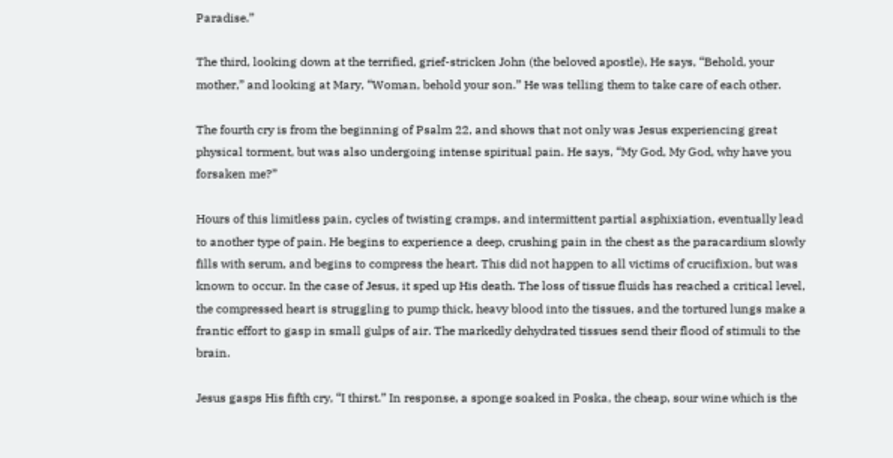Paradise.”

The third, looking down at the terrified, grief-stricken John (the beloved apostle), He says, “Behold, your mother,” and looking at Mary, “Woman, behold your son.” He was telling them to take care of each other.

The fourth cry is from the beginning of Psalm 22, and shows that not only was Jesus experiencing great physical torment, but was also undergoing intense spiritual pain. He says, “My God, My God, why have you forsaken me?”

Hours of this limitless pain, cycles of twisting cramps, and intermittent partial asphixiation, eventually lead to another type of pain. He begins to experience a deep, crushing pain in the chest as the paracardium slowly fills with serum, and begins to compress the heart. This did not happen to all victims of crucifixion, but was known to occur. In the case of Jesus, it sped up His death. The loss of tissue fluids has reached a critical level, the compressed heart is struggling to pump thick, heavy blood into the tissues, and the tortured lungs make a frantic effort to gasp in small gulps of air. The markedly dehydrated tissues send their flood of stimuli to the brain.

Jesus gasps His fifth cry, “I thirst.” In response, a sponge soaked in Poska, the cheap, sour wine which is the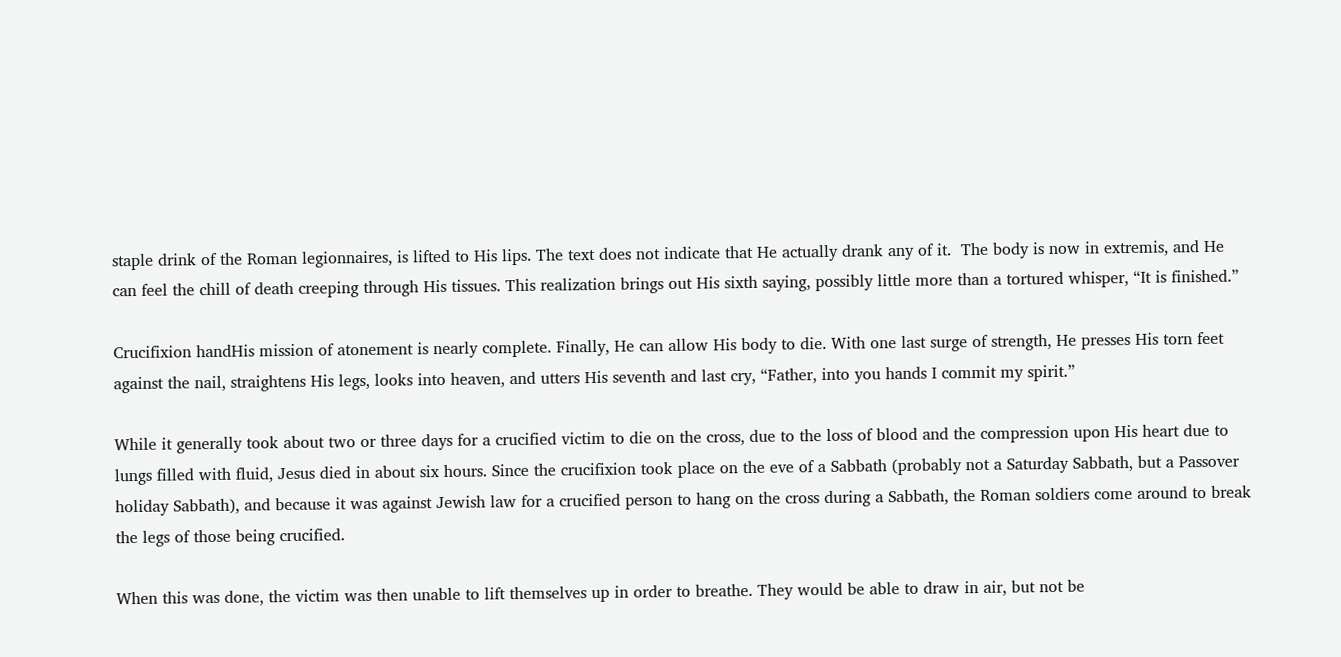staple drink of the Roman legionnaires, is lifted to His lips. The text does not indicate that He actually drank any of it.  The body is now in extremis, and He can feel the chill of death creeping through His tissues. This realization brings out His sixth saying, possibly little more than a tortured whisper, “It is finished.”

Crucifixion handHis mission of atonement is nearly complete. Finally, He can allow His body to die. With one last surge of strength, He presses His torn feet against the nail, straightens His legs, looks into heaven, and utters His seventh and last cry, “Father, into you hands I commit my spirit.”

While it generally took about two or three days for a crucified victim to die on the cross, due to the loss of blood and the compression upon His heart due to lungs filled with fluid, Jesus died in about six hours. Since the crucifixion took place on the eve of a Sabbath (probably not a Saturday Sabbath, but a Passover holiday Sabbath), and because it was against Jewish law for a crucified person to hang on the cross during a Sabbath, the Roman soldiers come around to break the legs of those being crucified.

When this was done, the victim was then unable to lift themselves up in order to breathe. They would be able to draw in air, but not be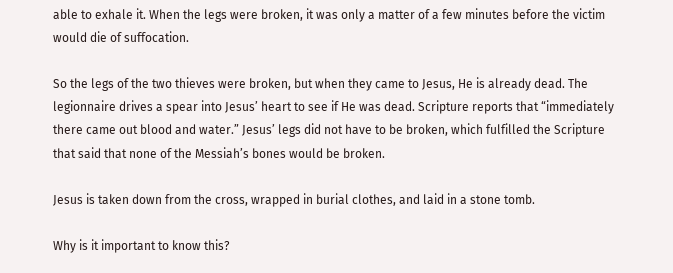able to exhale it. When the legs were broken, it was only a matter of a few minutes before the victim would die of suffocation.

So the legs of the two thieves were broken, but when they came to Jesus, He is already dead. The legionnaire drives a spear into Jesus’ heart to see if He was dead. Scripture reports that “immediately there came out blood and water.” Jesus’ legs did not have to be broken, which fulfilled the Scripture that said that none of the Messiah’s bones would be broken.

Jesus is taken down from the cross, wrapped in burial clothes, and laid in a stone tomb.

Why is it important to know this?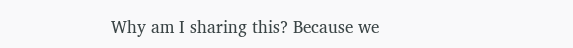Why am I sharing this? Because we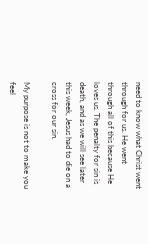need to know what Christ went through for us. He went through all of this because He loves us. The penalty for sin is death, and as we will see later this week, Jesus had to die on a cross for our sin.

My purpose is not to make you feel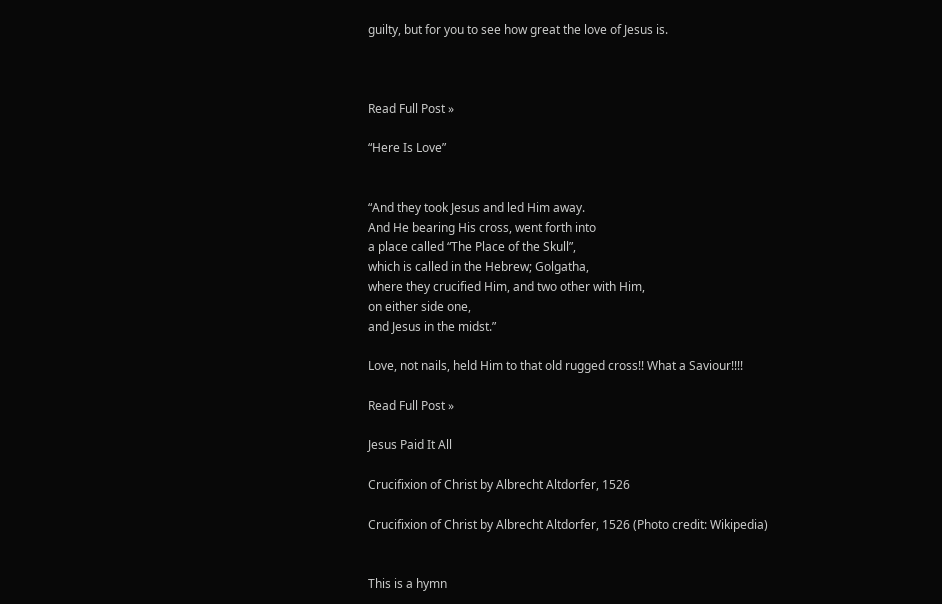guilty, but for you to see how great the love of Jesus is.



Read Full Post »

“Here Is Love”


“And they took Jesus and led Him away.
And He bearing His cross, went forth into
a place called “The Place of the Skull”,
which is called in the Hebrew; Golgatha,
where they crucified Him, and two other with Him,
on either side one,
and Jesus in the midst.”

Love, not nails, held Him to that old rugged cross!! What a Saviour!!!!

Read Full Post »

Jesus Paid It All

Crucifixion of Christ by Albrecht Altdorfer, 1526

Crucifixion of Christ by Albrecht Altdorfer, 1526 (Photo credit: Wikipedia)


This is a hymn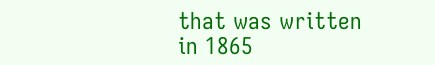that was written in 1865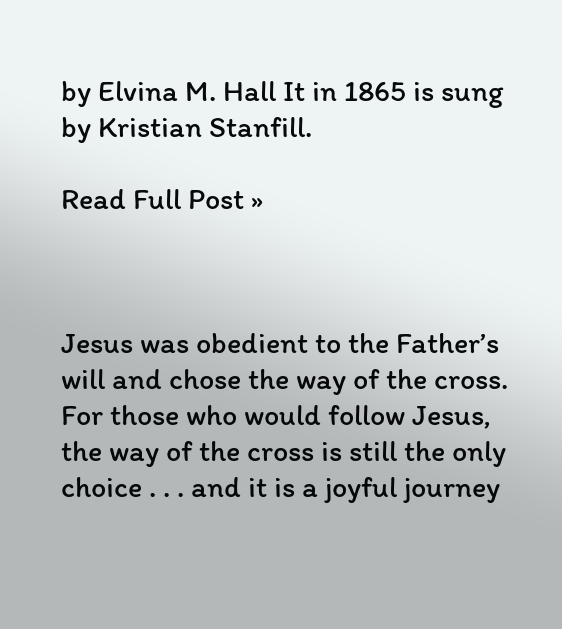by Elvina M. Hall It in 1865 is sung by Kristian Stanfill.

Read Full Post »



Jesus was obedient to the Father’s will and chose the way of the cross. For those who would follow Jesus, the way of the cross is still the only choice . . . and it is a joyful journey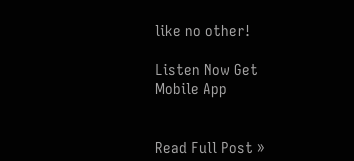like no other!

Listen Now Get Mobile App


Read Full Post »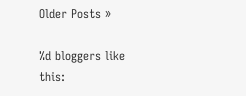Older Posts »

%d bloggers like this: